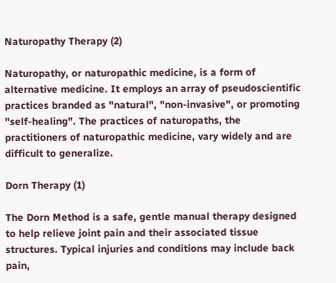Naturopathy Therapy (2)

Naturopathy, or naturopathic medicine, is a form of alternative medicine. It employs an array of pseudoscientific practices branded as "natural", "non-invasive", or promoting "self-healing". The practices of naturopaths, the practitioners of naturopathic medicine, vary widely and are difficult to generalize.

Dorn Therapy (1)

The Dorn Method is a safe, gentle manual therapy designed to help relieve joint pain and their associated tissue structures. Typical injuries and conditions may include back pain,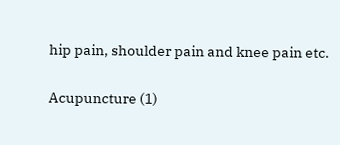hip pain, shoulder pain and knee pain etc.


Acupuncture (1)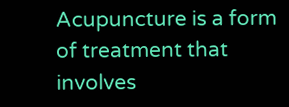Acupuncture is a form of treatment that involves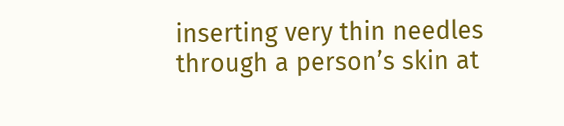inserting very thin needles through a person’s skin at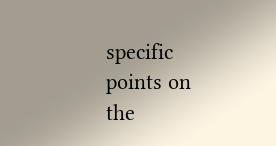specific points on the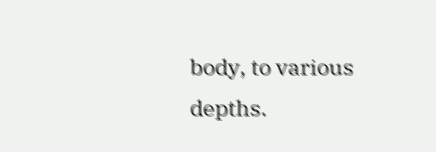body, to various depths.